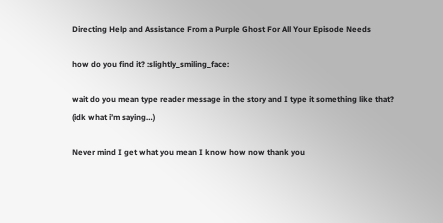Directing Help and Assistance From a Purple Ghost For All Your Episode Needs

how do you find it? :slightly_smiling_face:

wait do you mean type reader message in the story and I type it something like that?
(idk what i’m saying…)

Never mind I get what you mean I know how now thank you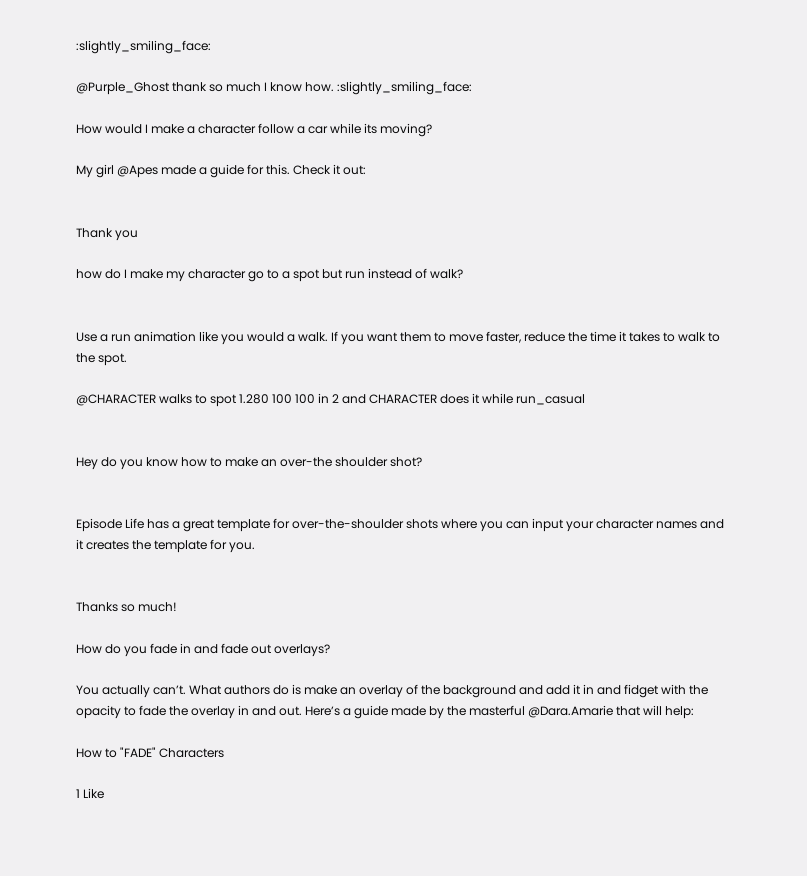:slightly_smiling_face:

@Purple_Ghost thank so much I know how. :slightly_smiling_face:

How would I make a character follow a car while its moving?

My girl @Apes made a guide for this. Check it out:


Thank you

how do I make my character go to a spot but run instead of walk?


Use a run animation like you would a walk. If you want them to move faster, reduce the time it takes to walk to the spot.

@CHARACTER walks to spot 1.280 100 100 in 2 and CHARACTER does it while run_casual


Hey do you know how to make an over-the shoulder shot?


Episode Life has a great template for over-the-shoulder shots where you can input your character names and it creates the template for you.


Thanks so much!

How do you fade in and fade out overlays?

You actually can’t. What authors do is make an overlay of the background and add it in and fidget with the opacity to fade the overlay in and out. Here’s a guide made by the masterful @Dara.Amarie that will help:

How to "FADE" Characters

1 Like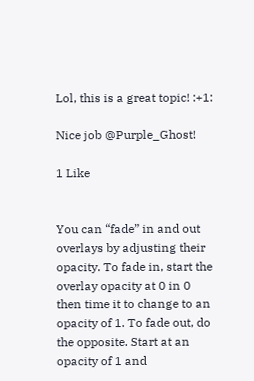Lol, this is a great topic! :+1:

Nice job @Purple_Ghost!

1 Like


You can “fade” in and out overlays by adjusting their opacity. To fade in, start the overlay opacity at 0 in 0 then time it to change to an opacity of 1. To fade out, do the opposite. Start at an opacity of 1 and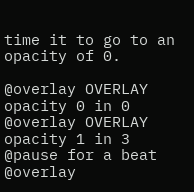time it to go to an opacity of 0.

@overlay OVERLAY opacity 0 in 0
@overlay OVERLAY opacity 1 in 3
@pause for a beat
@overlay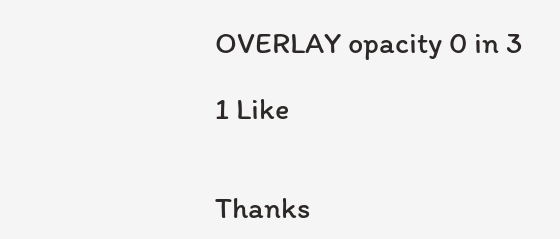OVERLAY opacity 0 in 3

1 Like


Thanks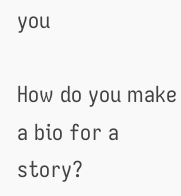you

How do you make a bio for a story?